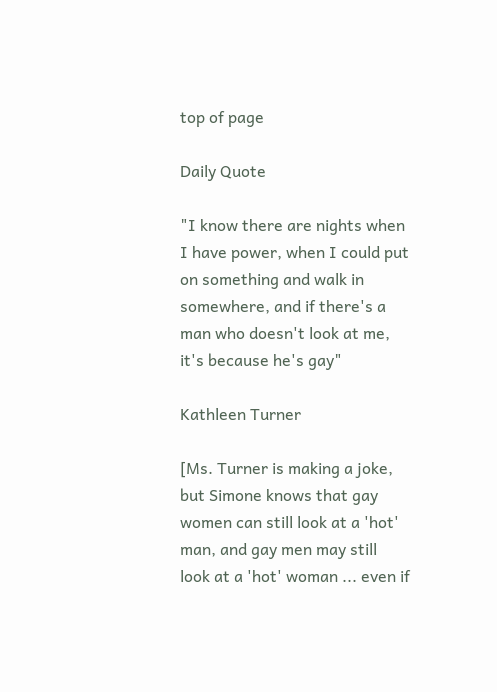top of page

Daily Quote

"I know there are nights when I have power, when I could put on something and walk in somewhere, and if there's a man who doesn't look at me, it's because he's gay"

Kathleen Turner

[Ms. Turner is making a joke, but Simone knows that gay women can still look at a 'hot' man, and gay men may still look at a 'hot' woman ... even if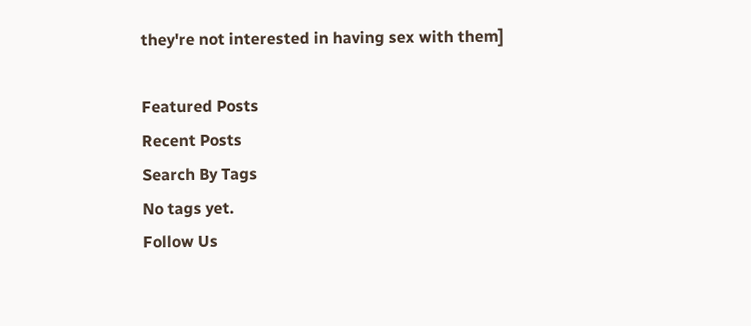they're not interested in having sex with them]

Featured Posts
Recent Posts
Search By Tags
No tags yet.
Follow Us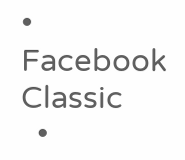• Facebook Classic
  •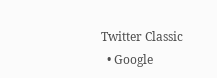Twitter Classic
  • Google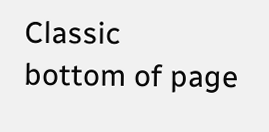Classic
bottom of page